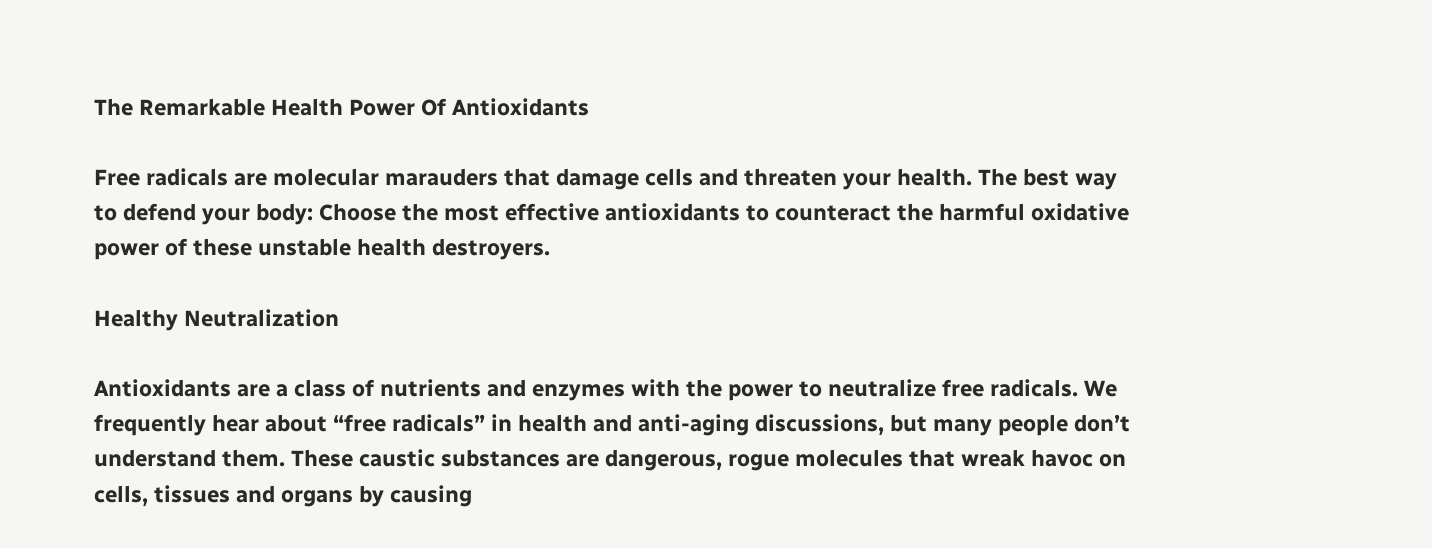The Remarkable Health Power Of Antioxidants

Free radicals are molecular marauders that damage cells and threaten your health. The best way to defend your body: Choose the most effective antioxidants to counteract the harmful oxidative power of these unstable health destroyers.

Healthy Neutralization

Antioxidants are a class of nutrients and enzymes with the power to neutralize free radicals. We frequently hear about “free radicals” in health and anti-aging discussions, but many people don’t understand them. These caustic substances are dangerous, rogue molecules that wreak havoc on cells, tissues and organs by causing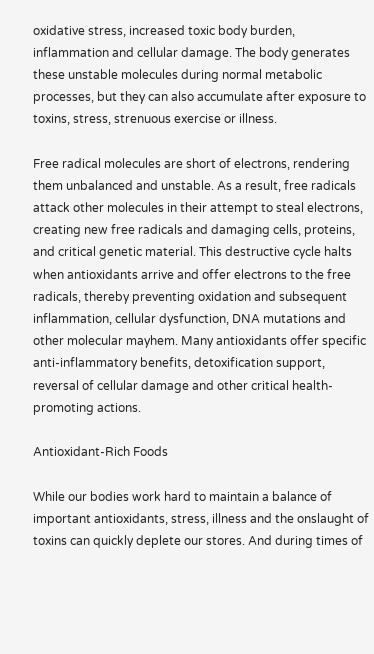oxidative stress, increased toxic body burden, inflammation and cellular damage. The body generates these unstable molecules during normal metabolic processes, but they can also accumulate after exposure to toxins, stress, strenuous exercise or illness.

Free radical molecules are short of electrons, rendering them unbalanced and unstable. As a result, free radicals attack other molecules in their attempt to steal electrons, creating new free radicals and damaging cells, proteins, and critical genetic material. This destructive cycle halts when antioxidants arrive and offer electrons to the free radicals, thereby preventing oxidation and subsequent inflammation, cellular dysfunction, DNA mutations and other molecular mayhem. Many antioxidants offer specific anti-inflammatory benefits, detoxification support, reversal of cellular damage and other critical health-promoting actions.

Antioxidant-Rich Foods

While our bodies work hard to maintain a balance of important antioxidants, stress, illness and the onslaught of toxins can quickly deplete our stores. And during times of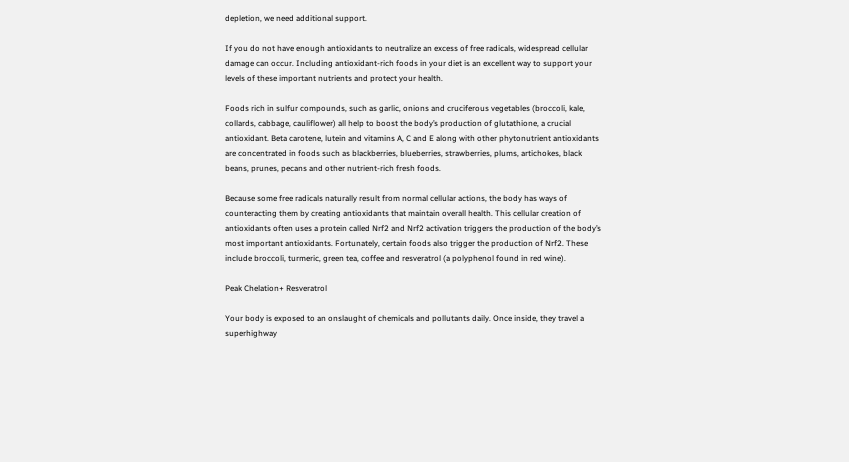depletion, we need additional support.

If you do not have enough antioxidants to neutralize an excess of free radicals, widespread cellular damage can occur. Including antioxidant-rich foods in your diet is an excellent way to support your levels of these important nutrients and protect your health.

Foods rich in sulfur compounds, such as garlic, onions and cruciferous vegetables (broccoli, kale, collards, cabbage, cauliflower) all help to boost the body’s production of glutathione, a crucial antioxidant. Beta carotene, lutein and vitamins A, C and E along with other phytonutrient antioxidants are concentrated in foods such as blackberries, blueberries, strawberries, plums, artichokes, black beans, prunes, pecans and other nutrient-rich fresh foods.

Because some free radicals naturally result from normal cellular actions, the body has ways of counteracting them by creating antioxidants that maintain overall health. This cellular creation of antioxidants often uses a protein called Nrf2 and Nrf2 activation triggers the production of the body’s most important antioxidants. Fortunately, certain foods also trigger the production of Nrf2. These include broccoli, turmeric, green tea, coffee and resveratrol (a polyphenol found in red wine).

Peak Chelation+ Resveratrol

Your body is exposed to an onslaught of chemicals and pollutants daily. Once inside, they travel a superhighway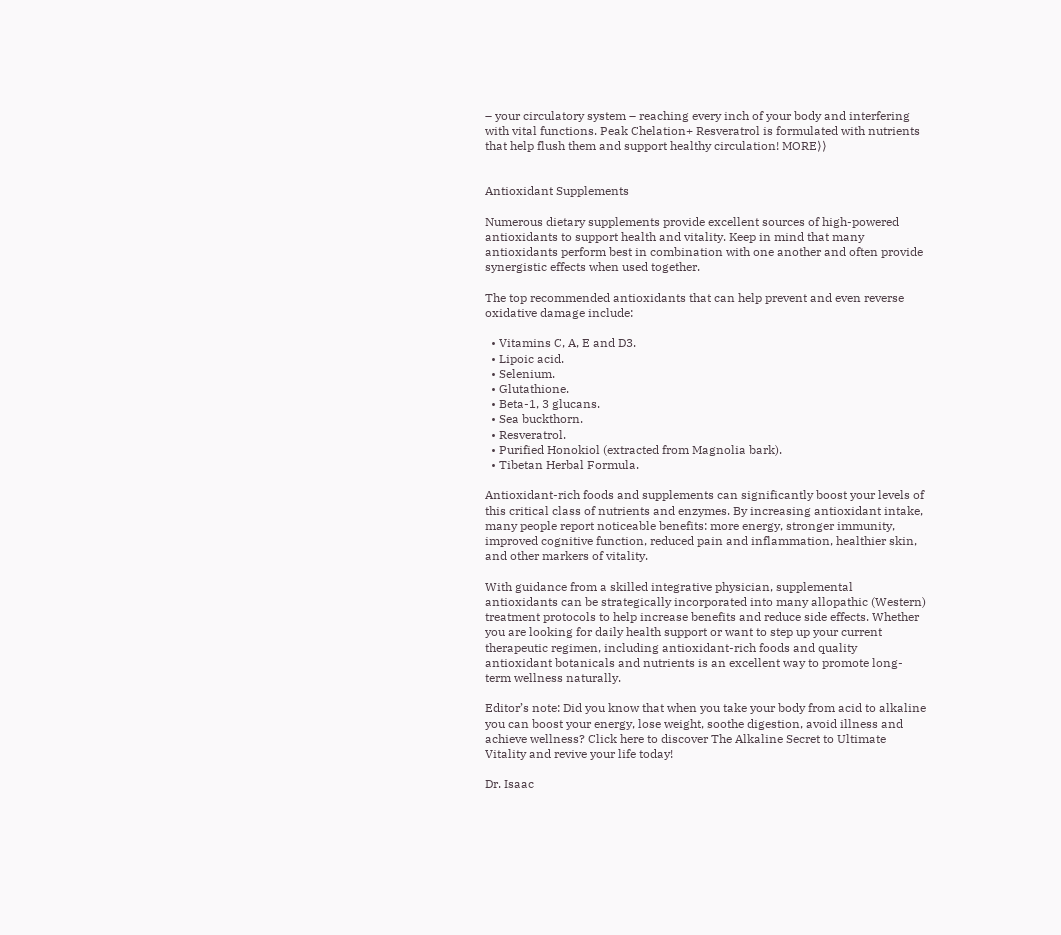– your circulatory system – reaching every inch of your body and interfering with vital functions. Peak Chelation+ Resveratrol is formulated with nutrients that help flush them and support healthy circulation! MORE⟩⟩


Antioxidant Supplements

Numerous dietary supplements provide excellent sources of high-powered antioxidants to support health and vitality. Keep in mind that many antioxidants perform best in combination with one another and often provide synergistic effects when used together.

The top recommended antioxidants that can help prevent and even reverse oxidative damage include:

  • Vitamins C, A, E and D3.
  • Lipoic acid.
  • Selenium.
  • Glutathione.
  • Beta-1, 3 glucans.
  • Sea buckthorn.
  • Resveratrol.
  • Purified Honokiol (extracted from Magnolia bark).
  • Tibetan Herbal Formula.

Antioxidant-rich foods and supplements can significantly boost your levels of this critical class of nutrients and enzymes. By increasing antioxidant intake, many people report noticeable benefits: more energy, stronger immunity, improved cognitive function, reduced pain and inflammation, healthier skin, and other markers of vitality.

With guidance from a skilled integrative physician, supplemental antioxidants can be strategically incorporated into many allopathic (Western) treatment protocols to help increase benefits and reduce side effects. Whether you are looking for daily health support or want to step up your current therapeutic regimen, including antioxidant-rich foods and quality antioxidant botanicals and nutrients is an excellent way to promote long-term wellness naturally.

Editor’s note: Did you know that when you take your body from acid to alkaline you can boost your energy, lose weight, soothe digestion, avoid illness and achieve wellness? Click here to discover The Alkaline Secret to Ultimate Vitality and revive your life today!

Dr. Isaac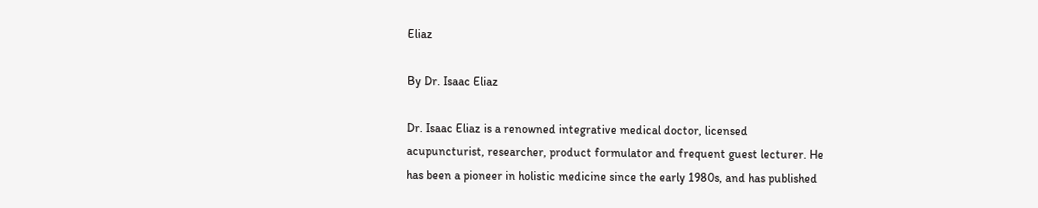Eliaz

By Dr. Isaac Eliaz

Dr. Isaac Eliaz is a renowned integrative medical doctor, licensed acupuncturist, researcher, product formulator and frequent guest lecturer. He has been a pioneer in holistic medicine since the early 1980s, and has published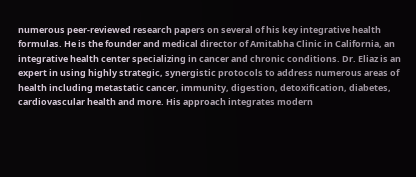numerous peer-reviewed research papers on several of his key integrative health formulas. He is the founder and medical director of Amitabha Clinic in California, an integrative health center specializing in cancer and chronic conditions. Dr. Eliaz is an expert in using highly strategic, synergistic protocols to address numerous areas of health including metastatic cancer, immunity, digestion, detoxification, diabetes, cardiovascular health and more. His approach integrates modern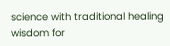science with traditional healing wisdom for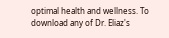optimal health and wellness. To download any of Dr. Eliaz's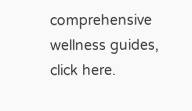comprehensive wellness guides, click here.